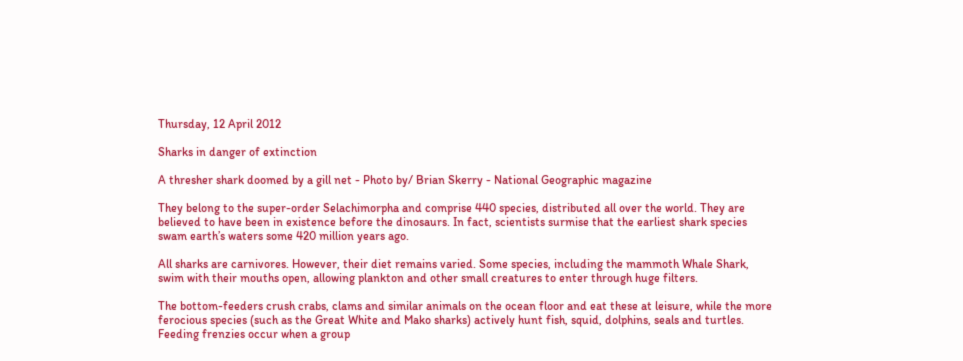Thursday, 12 April 2012

Sharks in danger of extinction

A thresher shark doomed by a gill net - Photo by/ Brian Skerry - National Geographic magazine

They belong to the super-order Selachimorpha and comprise 440 species, distributed all over the world. They are believed to have been in existence before the dinosaurs. In fact, scientists surmise that the earliest shark species swam earth’s waters some 420 million years ago.

All sharks are carnivores. However, their diet remains varied. Some species, including the mammoth Whale Shark, swim with their mouths open, allowing plankton and other small creatures to enter through huge filters.

The bottom-feeders crush crabs, clams and similar animals on the ocean floor and eat these at leisure, while the more ferocious species (such as the Great White and Mako sharks) actively hunt fish, squid, dolphins, seals and turtles. Feeding frenzies occur when a group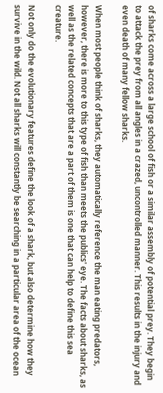of sharks come across a large school of fish or a similar assembly of potential prey. They begin to attack the prey from all angles in a crazed, uncontrolled manner. This results in the injury and even death of many fellow sharks.

When most people think of sharks, they automatically reference the man eating predators, however, there is more to this type of fish than meets the publics' eye. The facts about sharks, as well as the related concepts that are a part of them is one that can help to define this sea creature.

Not only do the evolutionary features define the look of a shark, but also determine how they survive in the wild. Not all sharks will constantly be searching in a particular area of the ocean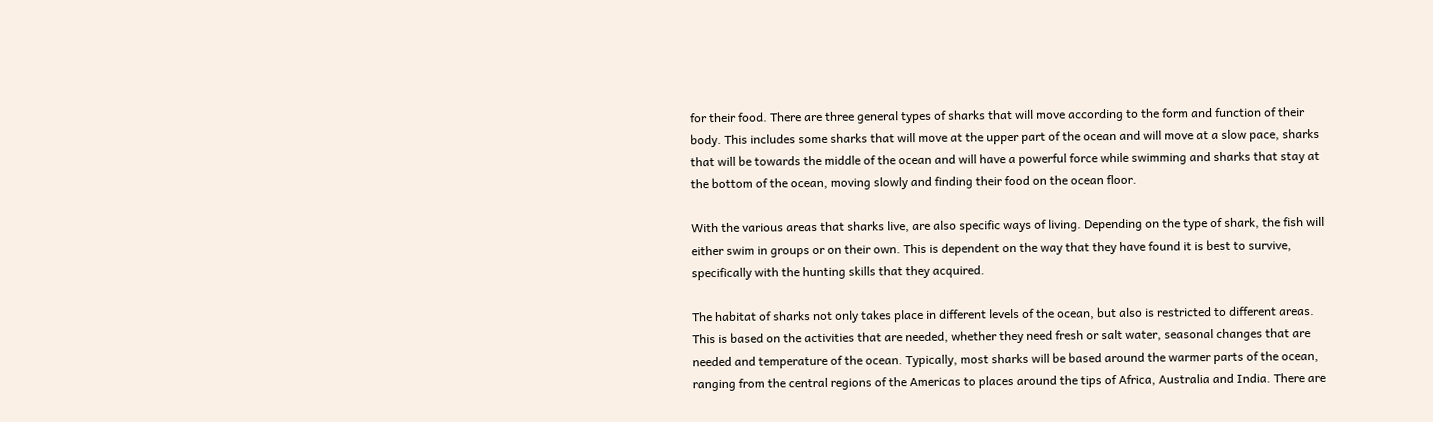for their food. There are three general types of sharks that will move according to the form and function of their body. This includes some sharks that will move at the upper part of the ocean and will move at a slow pace, sharks that will be towards the middle of the ocean and will have a powerful force while swimming and sharks that stay at the bottom of the ocean, moving slowly and finding their food on the ocean floor.

With the various areas that sharks live, are also specific ways of living. Depending on the type of shark, the fish will either swim in groups or on their own. This is dependent on the way that they have found it is best to survive, specifically with the hunting skills that they acquired.

The habitat of sharks not only takes place in different levels of the ocean, but also is restricted to different areas. This is based on the activities that are needed, whether they need fresh or salt water, seasonal changes that are needed and temperature of the ocean. Typically, most sharks will be based around the warmer parts of the ocean, ranging from the central regions of the Americas to places around the tips of Africa, Australia and India. There are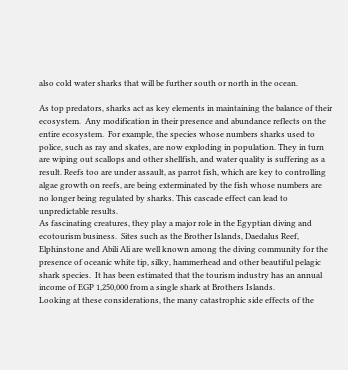also cold water sharks that will be further south or north in the ocean.

As top predators, sharks act as key elements in maintaining the balance of their ecosystem.  Any modification in their presence and abundance reflects on the entire ecosystem.  For example, the species whose numbers sharks used to police, such as ray and skates, are now exploding in population. They in turn are wiping out scallops and other shellfish, and water quality is suffering as a result. Reefs too are under assault, as parrot fish, which are key to controlling algae growth on reefs, are being exterminated by the fish whose numbers are no longer being regulated by sharks. This cascade effect can lead to unpredictable results.
As fascinating creatures, they play a major role in the Egyptian diving and ecotourism business.  Sites such as the Brother Islands, Daedalus Reef, Elphinstone and Abili Ali are well known among the diving community for the presence of oceanic white tip, silky, hammerhead and other beautiful pelagic shark species.  It has been estimated that the tourism industry has an annual income of EGP 1,250,000 from a single shark at Brothers Islands.
Looking at these considerations, the many catastrophic side effects of the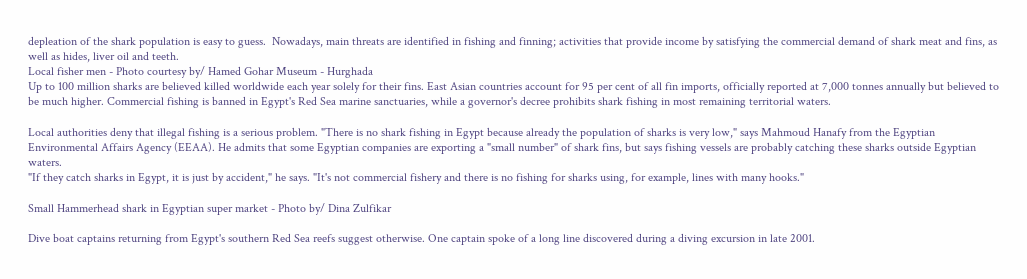depleation of the shark population is easy to guess.  Nowadays, main threats are identified in fishing and finning; activities that provide income by satisfying the commercial demand of shark meat and fins, as well as hides, liver oil and teeth.
Local fisher men - Photo courtesy by/ Hamed Gohar Museum - Hurghada
Up to 100 million sharks are believed killed worldwide each year solely for their fins. East Asian countries account for 95 per cent of all fin imports, officially reported at 7,000 tonnes annually but believed to be much higher. Commercial fishing is banned in Egypt's Red Sea marine sanctuaries, while a governor's decree prohibits shark fishing in most remaining territorial waters.

Local authorities deny that illegal fishing is a serious problem. "There is no shark fishing in Egypt because already the population of sharks is very low," says Mahmoud Hanafy from the Egyptian Environmental Affairs Agency (EEAA). He admits that some Egyptian companies are exporting a "small number" of shark fins, but says fishing vessels are probably catching these sharks outside Egyptian waters.
"If they catch sharks in Egypt, it is just by accident," he says. "It's not commercial fishery and there is no fishing for sharks using, for example, lines with many hooks."

Small Hammerhead shark in Egyptian super market - Photo by/ Dina Zulfikar

Dive boat captains returning from Egypt's southern Red Sea reefs suggest otherwise. One captain spoke of a long line discovered during a diving excursion in late 2001.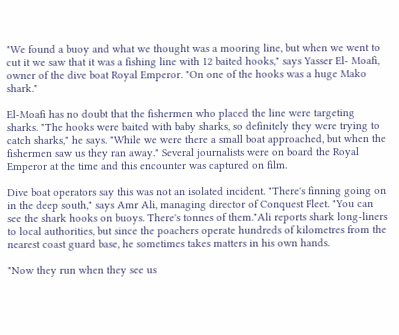"We found a buoy and what we thought was a mooring line, but when we went to cut it we saw that it was a fishing line with 12 baited hooks," says Yasser El- Moafi, owner of the dive boat Royal Emperor. "On one of the hooks was a huge Mako shark."

El-Moafi has no doubt that the fishermen who placed the line were targeting sharks. "The hooks were baited with baby sharks, so definitely they were trying to catch sharks," he says. "While we were there a small boat approached, but when the fishermen saw us they ran away." Several journalists were on board the Royal Emperor at the time and this encounter was captured on film.

Dive boat operators say this was not an isolated incident. "There's finning going on in the deep south," says Amr Ali, managing director of Conquest Fleet. "You can see the shark hooks on buoys. There's tonnes of them."Ali reports shark long-liners to local authorities, but since the poachers operate hundreds of kilometres from the nearest coast guard base, he sometimes takes matters in his own hands.

"Now they run when they see us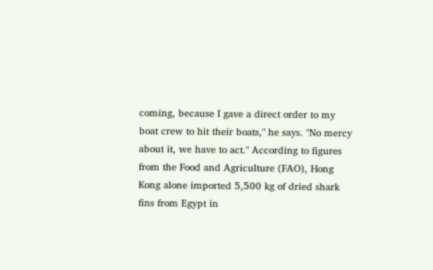coming, because I gave a direct order to my boat crew to hit their boats," he says. "No mercy about it, we have to act." According to figures from the Food and Agriculture (FAO), Hong Kong alone imported 5,500 kg of dried shark fins from Egypt in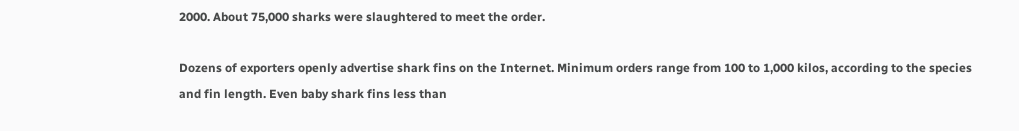2000. About 75,000 sharks were slaughtered to meet the order.

Dozens of exporters openly advertise shark fins on the Internet. Minimum orders range from 100 to 1,000 kilos, according to the species and fin length. Even baby shark fins less than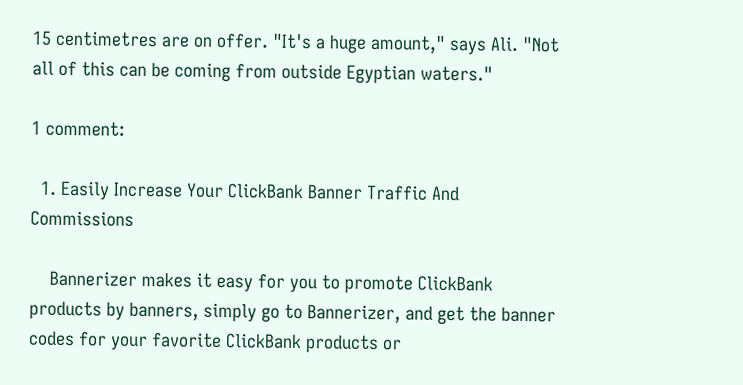15 centimetres are on offer. "It's a huge amount," says Ali. "Not all of this can be coming from outside Egyptian waters."

1 comment:

  1. Easily Increase Your ClickBank Banner Traffic And Commissions

    Bannerizer makes it easy for you to promote ClickBank products by banners, simply go to Bannerizer, and get the banner codes for your favorite ClickBank products or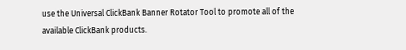use the Universal ClickBank Banner Rotator Tool to promote all of the available ClickBank products.